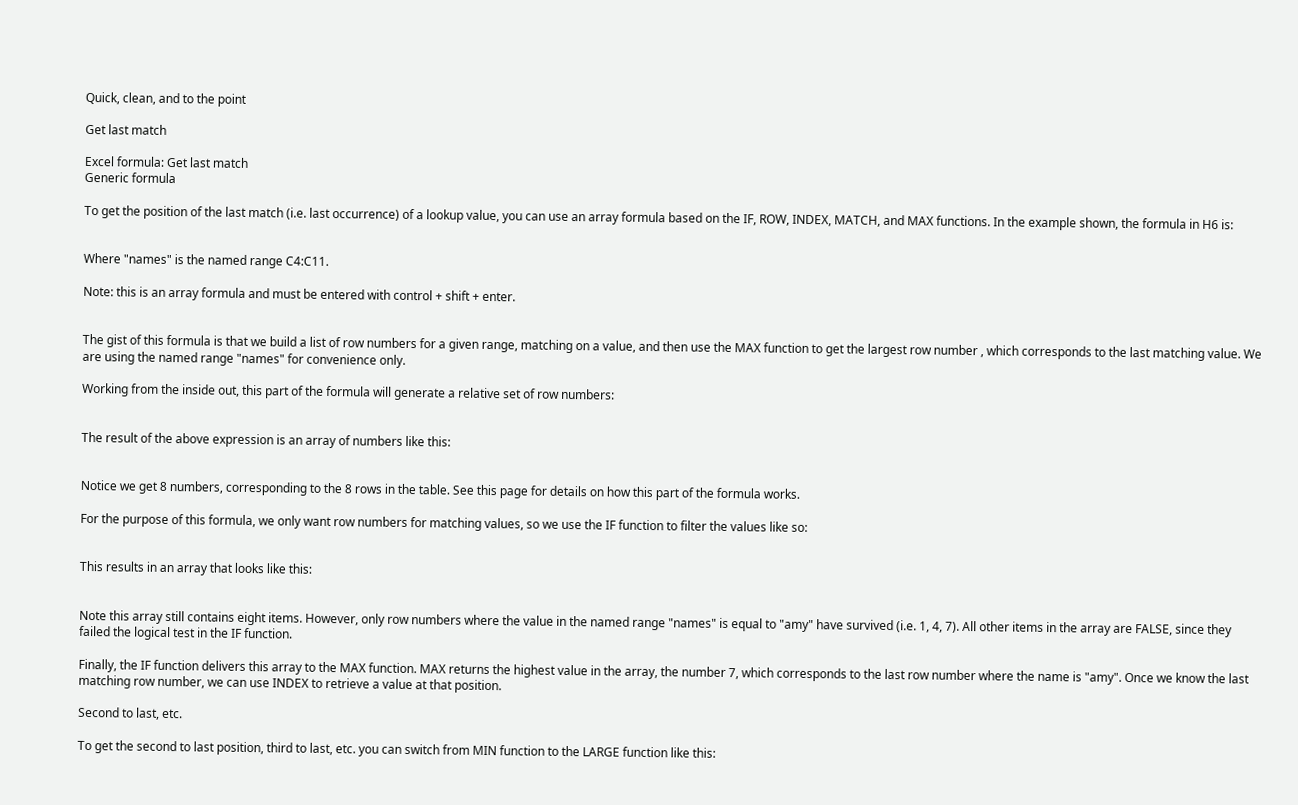Quick, clean, and to the point

Get last match

Excel formula: Get last match
Generic formula

To get the position of the last match (i.e. last occurrence) of a lookup value, you can use an array formula based on the IF, ROW, INDEX, MATCH, and MAX functions. In the example shown, the formula in H6 is:


Where "names" is the named range C4:C11.

Note: this is an array formula and must be entered with control + shift + enter.


The gist of this formula is that we build a list of row numbers for a given range, matching on a value, and then use the MAX function to get the largest row number , which corresponds to the last matching value. We are using the named range "names" for convenience only.

Working from the inside out, this part of the formula will generate a relative set of row numbers:


The result of the above expression is an array of numbers like this:


Notice we get 8 numbers, corresponding to the 8 rows in the table. See this page for details on how this part of the formula works.

For the purpose of this formula, we only want row numbers for matching values, so we use the IF function to filter the values like so:


This results in an array that looks like this:


Note this array still contains eight items. However, only row numbers where the value in the named range "names" is equal to "amy" have survived (i.e. 1, 4, 7). All other items in the array are FALSE, since they failed the logical test in the IF function.

Finally, the IF function delivers this array to the MAX function. MAX returns the highest value in the array, the number 7, which corresponds to the last row number where the name is "amy". Once we know the last matching row number, we can use INDEX to retrieve a value at that position.

Second to last, etc.

To get the second to last position, third to last, etc. you can switch from MIN function to the LARGE function like this: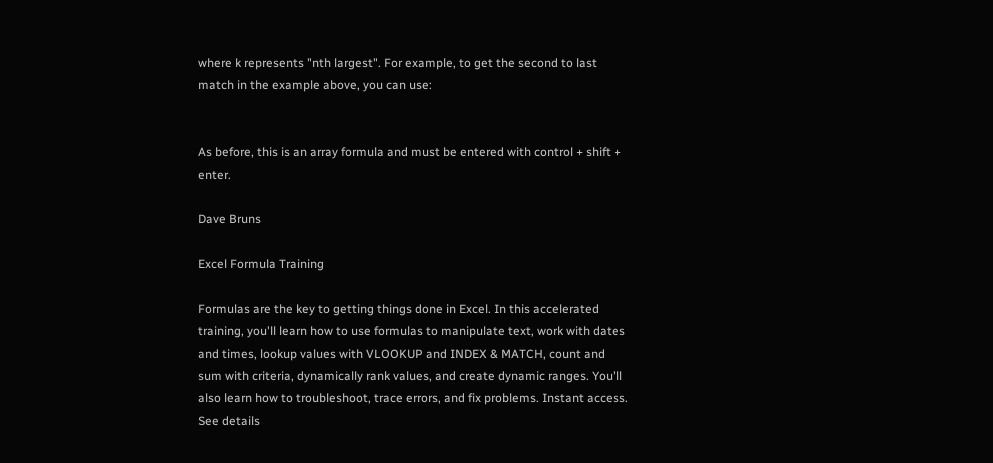where k represents "nth largest". For example, to get the second to last match in the example above, you can use:


As before, this is an array formula and must be entered with control + shift + enter.

Dave Bruns

Excel Formula Training

Formulas are the key to getting things done in Excel. In this accelerated training, you'll learn how to use formulas to manipulate text, work with dates and times, lookup values with VLOOKUP and INDEX & MATCH, count and sum with criteria, dynamically rank values, and create dynamic ranges. You'll also learn how to troubleshoot, trace errors, and fix problems. Instant access. See details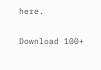here.

Download 100+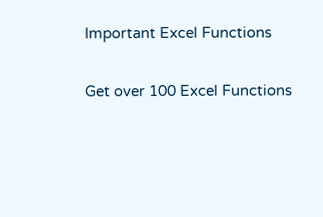Important Excel Functions

Get over 100 Excel Functions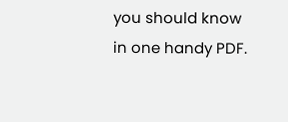you should know in one handy PDF.